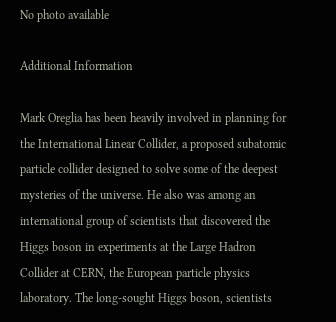No photo available

Additional Information

Mark Oreglia has been heavily involved in planning for the International Linear Collider, a proposed subatomic particle collider designed to solve some of the deepest mysteries of the universe. He also was among an international group of scientists that discovered the Higgs boson in experiments at the Large Hadron Collider at CERN, the European particle physics laboratory. The long-sought Higgs boson, scientists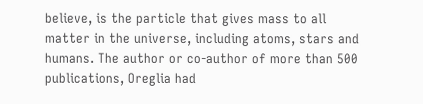believe, is the particle that gives mass to all matter in the universe, including atoms, stars and humans. The author or co-author of more than 500 publications, Oreglia had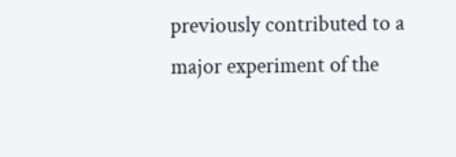previously contributed to a major experiment of the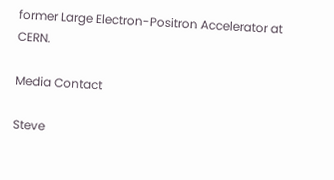former Large Electron-Positron Accelerator at CERN.

Media Contact

Steve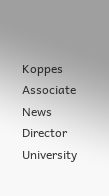Koppes
Associate News Director
University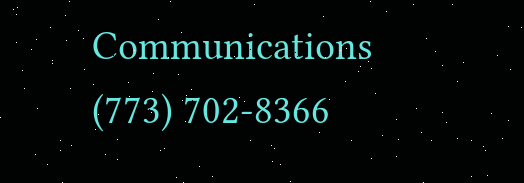Communications
(773) 702-8366